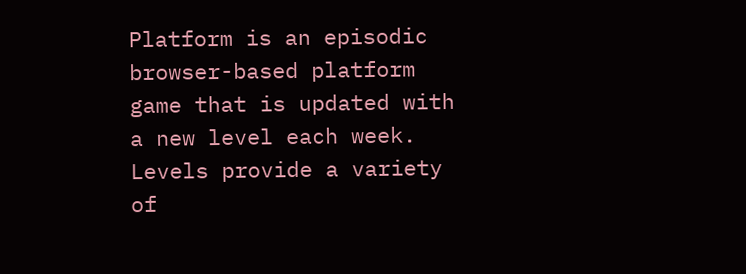Platform is an episodic browser-based platform game that is updated with a new level each week. Levels provide a variety of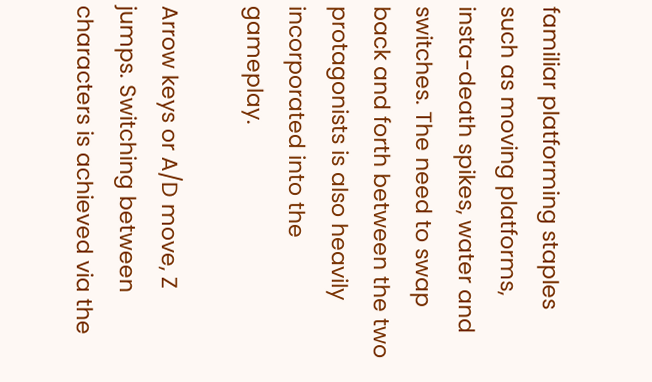familiar platforming staples such as moving platforms, insta-death spikes, water and switches. The need to swap back and forth between the two protagonists is also heavily incorporated into the gameplay.

Arrow keys or A/D move, Z jumps. Switching between characters is achieved via the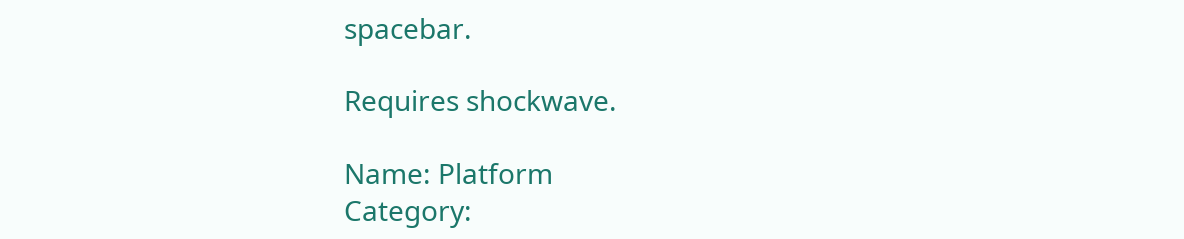spacebar.

Requires shockwave.

Name: Platform
Category: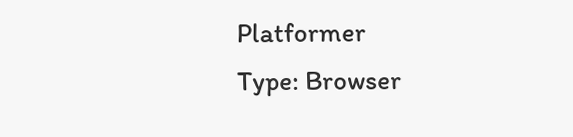Platformer
Type: Browser